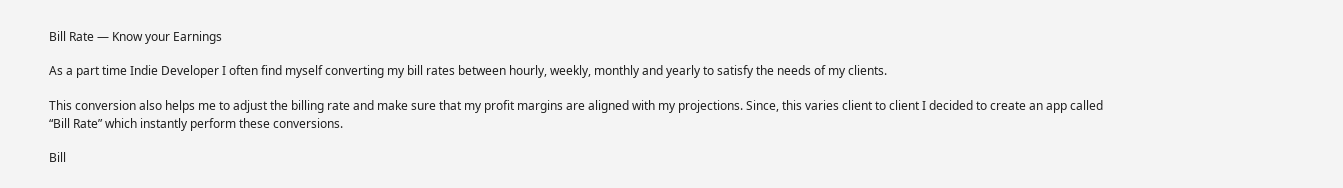Bill Rate — Know your Earnings

As a part time Indie Developer I often find myself converting my bill rates between hourly, weekly, monthly and yearly to satisfy the needs of my clients.

This conversion also helps me to adjust the billing rate and make sure that my profit margins are aligned with my projections. Since, this varies client to client I decided to create an app called “Bill Rate” which instantly perform these conversions.

Bill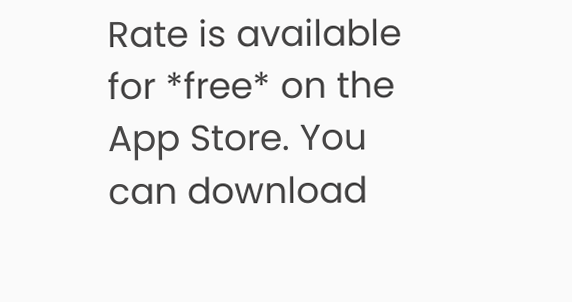Rate is available for *free* on the App Store. You can download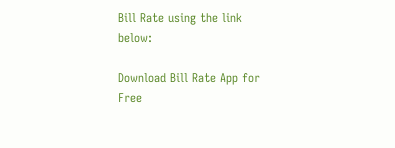Bill Rate using the link below:

Download Bill Rate App for Free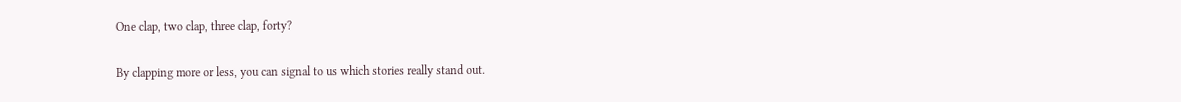One clap, two clap, three clap, forty?

By clapping more or less, you can signal to us which stories really stand out.